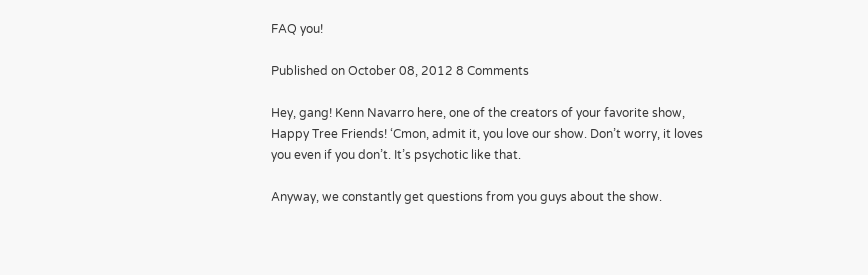FAQ you!

Published on October 08, 2012 8 Comments

Hey, gang! Kenn Navarro here, one of the creators of your favorite show, Happy Tree Friends! ‘Cmon, admit it, you love our show. Don’t worry, it loves you even if you don’t. It’s psychotic like that.

Anyway, we constantly get questions from you guys about the show.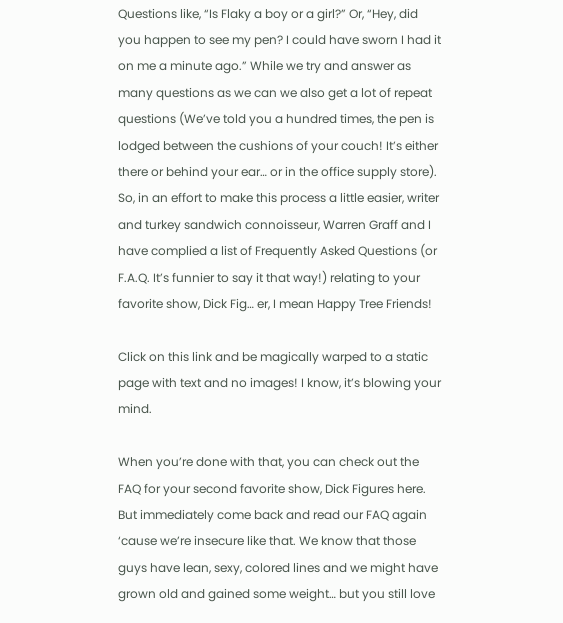Questions like, “Is Flaky a boy or a girl?” Or, “Hey, did you happen to see my pen? I could have sworn I had it on me a minute ago.” While we try and answer as many questions as we can we also get a lot of repeat questions (We’ve told you a hundred times, the pen is lodged between the cushions of your couch! It’s either there or behind your ear… or in the office supply store). So, in an effort to make this process a little easier, writer and turkey sandwich connoisseur, Warren Graff and I have complied a list of Frequently Asked Questions (or F.A.Q. It’s funnier to say it that way!) relating to your favorite show, Dick Fig… er, I mean Happy Tree Friends!

Click on this link and be magically warped to a static page with text and no images! I know, it’s blowing your mind.

When you’re done with that, you can check out the FAQ for your second favorite show, Dick Figures here. But immediately come back and read our FAQ again ‘cause we’re insecure like that. We know that those guys have lean, sexy, colored lines and we might have grown old and gained some weight… but you still love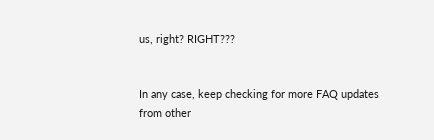us, right? RIGHT???


In any case, keep checking for more FAQ updates from other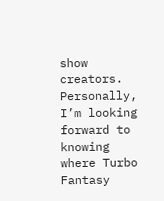show creators. Personally, I’m looking forward to knowing where Turbo Fantasy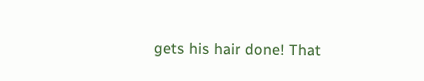gets his hair done! That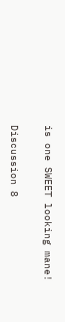is one SWEET looking mane!

Discussion 8